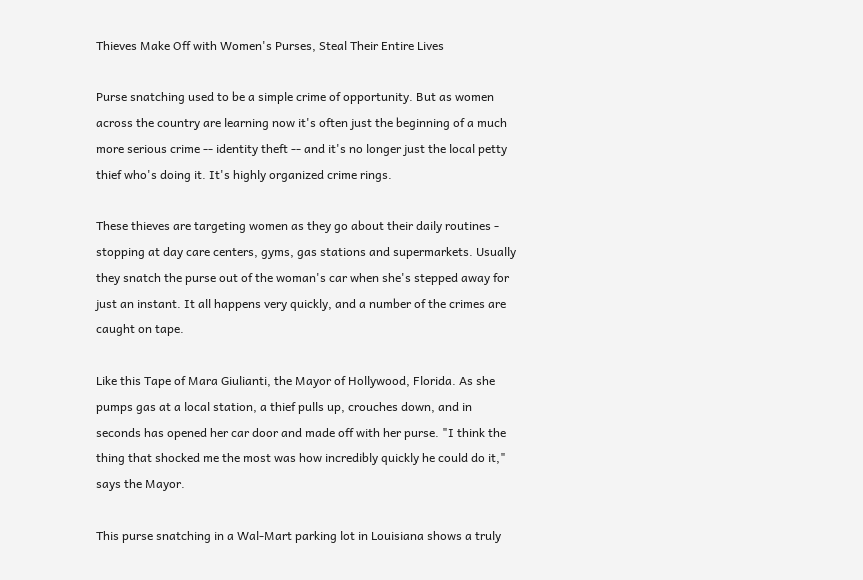Thieves Make Off with Women's Purses, Steal Their Entire Lives

Purse snatching used to be a simple crime of opportunity. But as women across the country are learning now it's often just the beginning of a much more serious crime -- identity theft -- and it's no longer just the local petty thief who's doing it. It's highly organized crime rings.

These thieves are targeting women as they go about their daily routines - stopping at day care centers, gyms, gas stations and supermarkets. Usually they snatch the purse out of the woman's car when she's stepped away for just an instant. It all happens very quickly, and a number of the crimes are caught on tape.

Like this Tape of Mara Giulianti, the Mayor of Hollywood, Florida. As she pumps gas at a local station, a thief pulls up, crouches down, and in seconds has opened her car door and made off with her purse. "I think the thing that shocked me the most was how incredibly quickly he could do it," says the Mayor.

This purse snatching in a Wal-Mart parking lot in Louisiana shows a truly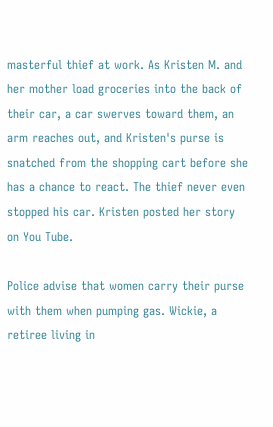masterful thief at work. As Kristen M. and her mother load groceries into the back of their car, a car swerves toward them, an arm reaches out, and Kristen's purse is snatched from the shopping cart before she has a chance to react. The thief never even stopped his car. Kristen posted her story on You Tube.

Police advise that women carry their purse with them when pumping gas. Wickie, a retiree living in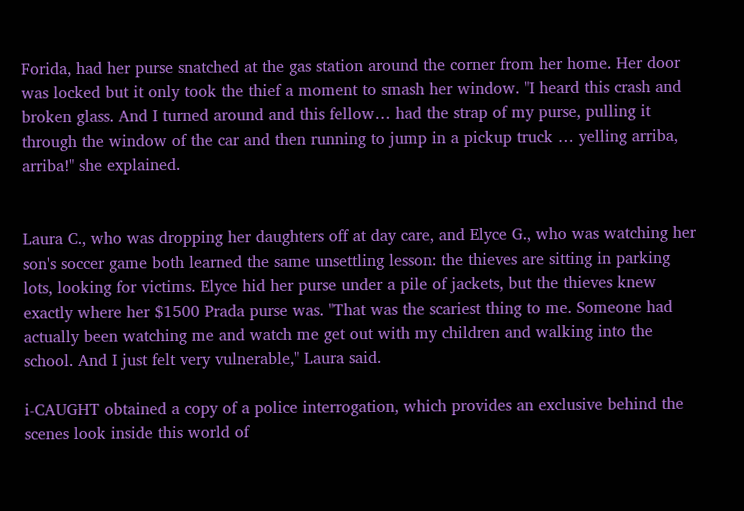Forida, had her purse snatched at the gas station around the corner from her home. Her door was locked but it only took the thief a moment to smash her window. "I heard this crash and broken glass. And I turned around and this fellow… had the strap of my purse, pulling it through the window of the car and then running to jump in a pickup truck … yelling arriba, arriba!" she explained.


Laura C., who was dropping her daughters off at day care, and Elyce G., who was watching her son's soccer game both learned the same unsettling lesson: the thieves are sitting in parking lots, looking for victims. Elyce hid her purse under a pile of jackets, but the thieves knew exactly where her $1500 Prada purse was. "That was the scariest thing to me. Someone had actually been watching me and watch me get out with my children and walking into the school. And I just felt very vulnerable," Laura said.

i-CAUGHT obtained a copy of a police interrogation, which provides an exclusive behind the scenes look inside this world of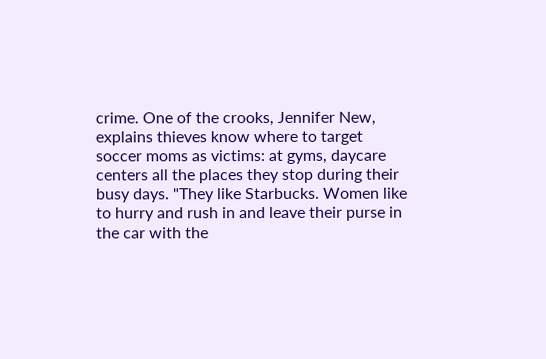crime. One of the crooks, Jennifer New, explains thieves know where to target soccer moms as victims: at gyms, daycare centers all the places they stop during their busy days. "They like Starbucks. Women like to hurry and rush in and leave their purse in the car with the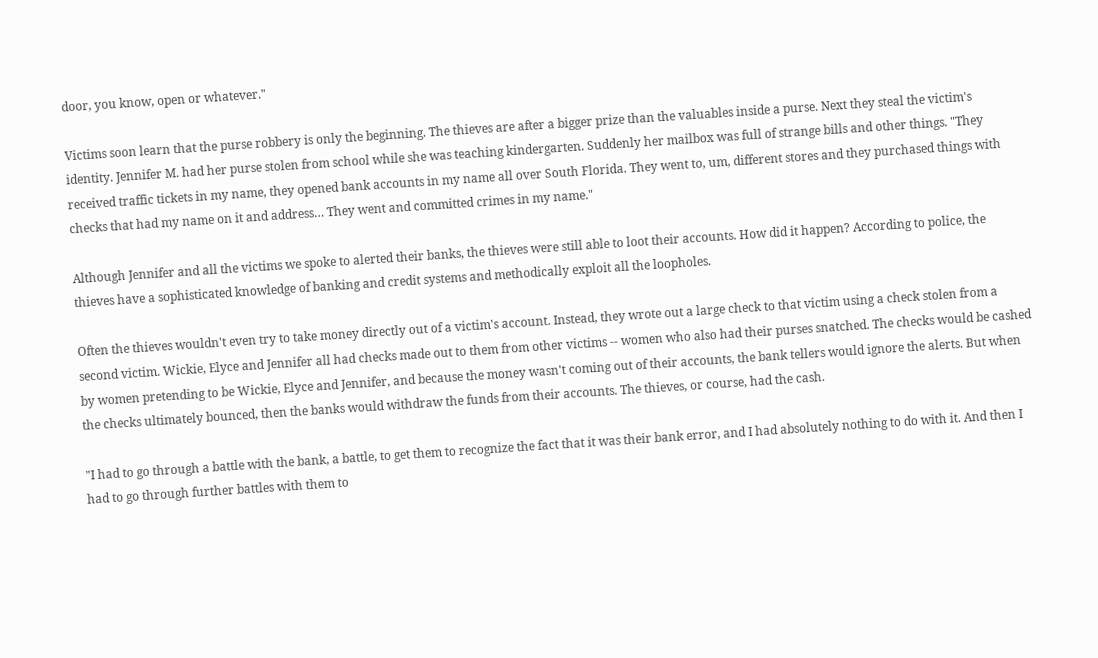door, you know, open or whatever."

Victims soon learn that the purse robbery is only the beginning. The thieves are after a bigger prize than the valuables inside a purse. Next they steal the victim's identity. Jennifer M. had her purse stolen from school while she was teaching kindergarten. Suddenly her mailbox was full of strange bills and other things. "They received traffic tickets in my name, they opened bank accounts in my name all over South Florida. They went to, um, different stores and they purchased things with checks that had my name on it and address… They went and committed crimes in my name."

Although Jennifer and all the victims we spoke to alerted their banks, the thieves were still able to loot their accounts. How did it happen? According to police, the thieves have a sophisticated knowledge of banking and credit systems and methodically exploit all the loopholes.

Often the thieves wouldn't even try to take money directly out of a victim's account. Instead, they wrote out a large check to that victim using a check stolen from a second victim. Wickie, Elyce and Jennifer all had checks made out to them from other victims -- women who also had their purses snatched. The checks would be cashed by women pretending to be Wickie, Elyce and Jennifer, and because the money wasn't coming out of their accounts, the bank tellers would ignore the alerts. But when the checks ultimately bounced, then the banks would withdraw the funds from their accounts. The thieves, or course, had the cash.

"I had to go through a battle with the bank, a battle, to get them to recognize the fact that it was their bank error, and I had absolutely nothing to do with it. And then I had to go through further battles with them to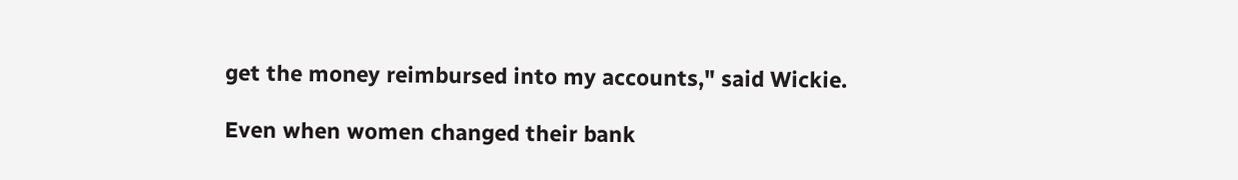get the money reimbursed into my accounts," said Wickie.

Even when women changed their bank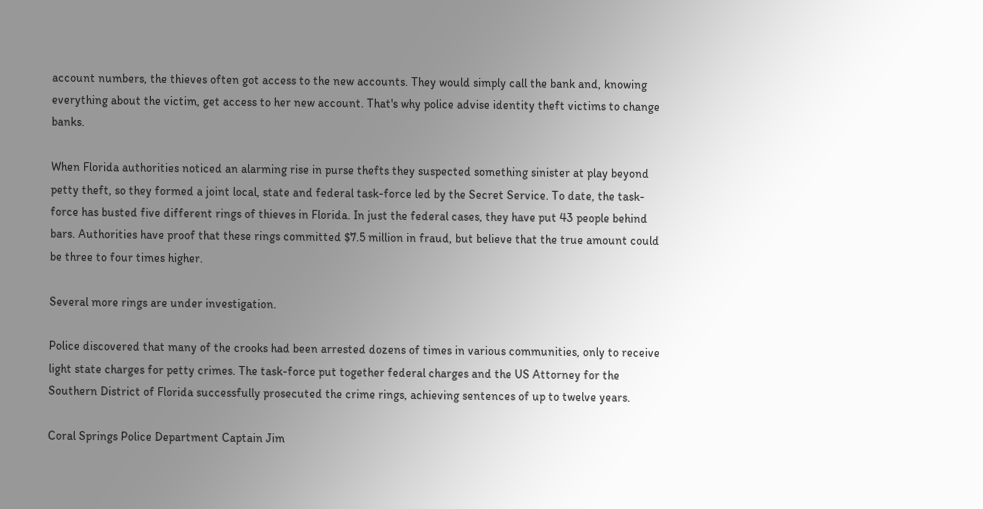account numbers, the thieves often got access to the new accounts. They would simply call the bank and, knowing everything about the victim, get access to her new account. That's why police advise identity theft victims to change banks.

When Florida authorities noticed an alarming rise in purse thefts they suspected something sinister at play beyond petty theft, so they formed a joint local, state and federal task-force led by the Secret Service. To date, the task-force has busted five different rings of thieves in Florida. In just the federal cases, they have put 43 people behind bars. Authorities have proof that these rings committed $7.5 million in fraud, but believe that the true amount could be three to four times higher.

Several more rings are under investigation.

Police discovered that many of the crooks had been arrested dozens of times in various communities, only to receive light state charges for petty crimes. The task-force put together federal charges and the US Attorney for the Southern District of Florida successfully prosecuted the crime rings, achieving sentences of up to twelve years.

Coral Springs Police Department Captain Jim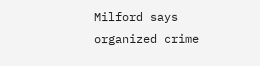Milford says organized crime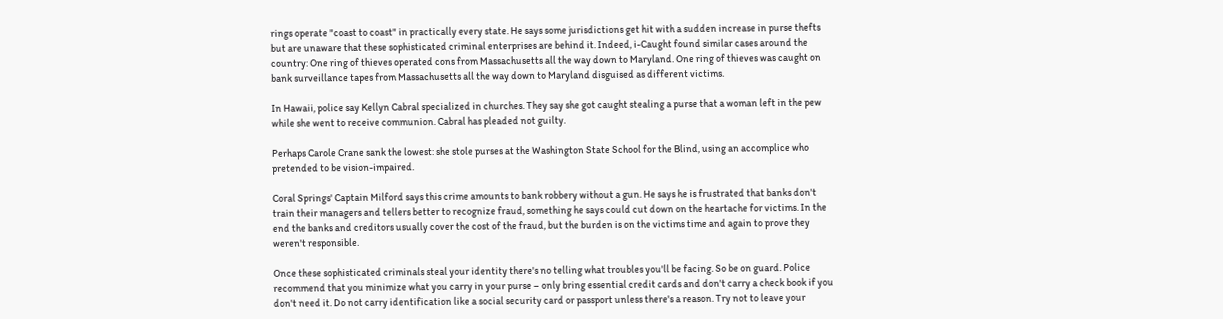rings operate "coast to coast" in practically every state. He says some jurisdictions get hit with a sudden increase in purse thefts but are unaware that these sophisticated criminal enterprises are behind it. Indeed, i-Caught found similar cases around the country: One ring of thieves operated cons from Massachusetts all the way down to Maryland. One ring of thieves was caught on bank surveillance tapes from Massachusetts all the way down to Maryland disguised as different victims.

In Hawaii, police say Kellyn Cabral specialized in churches. They say she got caught stealing a purse that a woman left in the pew while she went to receive communion. Cabral has pleaded not guilty.

Perhaps Carole Crane sank the lowest: she stole purses at the Washington State School for the Blind, using an accomplice who pretended to be vision-impaired.

Coral Springs' Captain Milford says this crime amounts to bank robbery without a gun. He says he is frustrated that banks don't train their managers and tellers better to recognize fraud, something he says could cut down on the heartache for victims. In the end the banks and creditors usually cover the cost of the fraud, but the burden is on the victims time and again to prove they weren't responsible.

Once these sophisticated criminals steal your identity there's no telling what troubles you'll be facing. So be on guard. Police recommend that you minimize what you carry in your purse – only bring essential credit cards and don't carry a check book if you don't need it. Do not carry identification like a social security card or passport unless there's a reason. Try not to leave your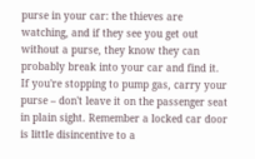purse in your car: the thieves are watching, and if they see you get out without a purse, they know they can probably break into your car and find it. If you're stopping to pump gas, carry your purse – don't leave it on the passenger seat in plain sight. Remember a locked car door is little disincentive to a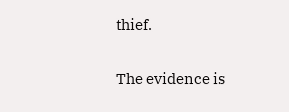thief.

The evidence is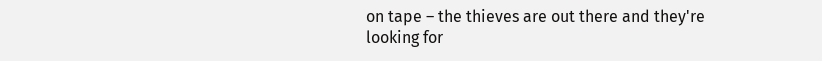on tape – the thieves are out there and they're looking for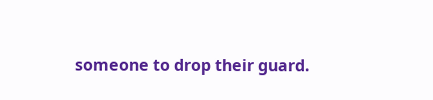someone to drop their guard.